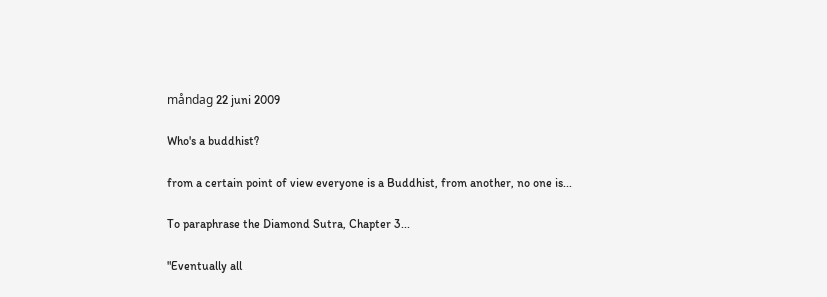måndag 22 juni 2009

Who's a buddhist?

from a certain point of view everyone is a Buddhist, from another, no one is...

To paraphrase the Diamond Sutra, Chapter 3...

"Eventually all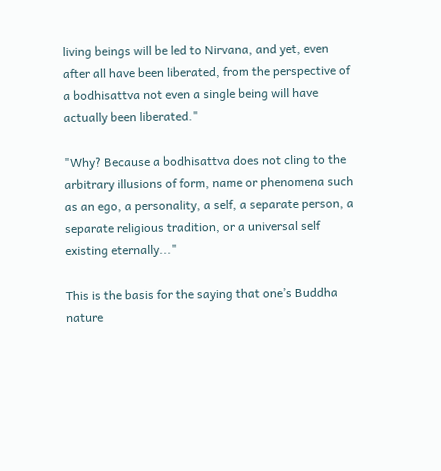living beings will be led to Nirvana, and yet, even after all have been liberated, from the perspective of a bodhisattva not even a single being will have actually been liberated."

"Why? Because a bodhisattva does not cling to the arbitrary illusions of form, name or phenomena such as an ego, a personality, a self, a separate person, a separate religious tradition, or a universal self existing eternally..."

This is the basis for the saying that one’s Buddha nature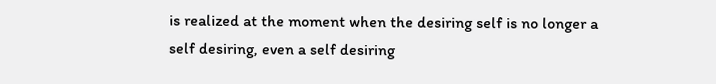is realized at the moment when the desiring self is no longer a self desiring, even a self desiring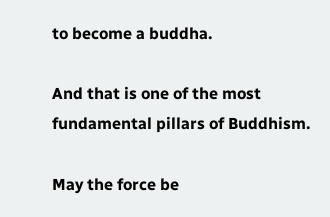to become a buddha.

And that is one of the most fundamental pillars of Buddhism.

May the force be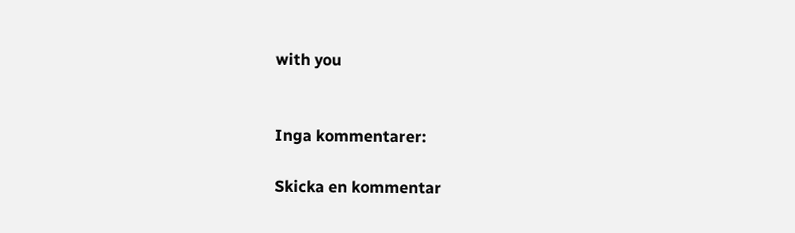with you


Inga kommentarer:

Skicka en kommentar